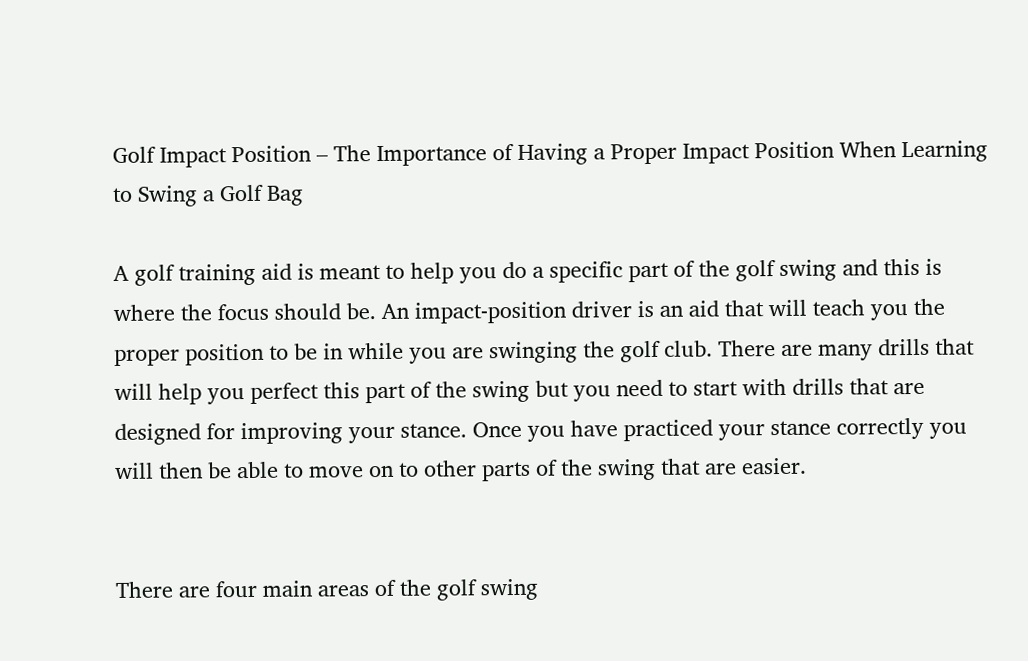Golf Impact Position – The Importance of Having a Proper Impact Position When Learning to Swing a Golf Bag

A golf training aid is meant to help you do a specific part of the golf swing and this is where the focus should be. An impact-position driver is an aid that will teach you the proper position to be in while you are swinging the golf club. There are many drills that will help you perfect this part of the swing but you need to start with drills that are designed for improving your stance. Once you have practiced your stance correctly you will then be able to move on to other parts of the swing that are easier.


There are four main areas of the golf swing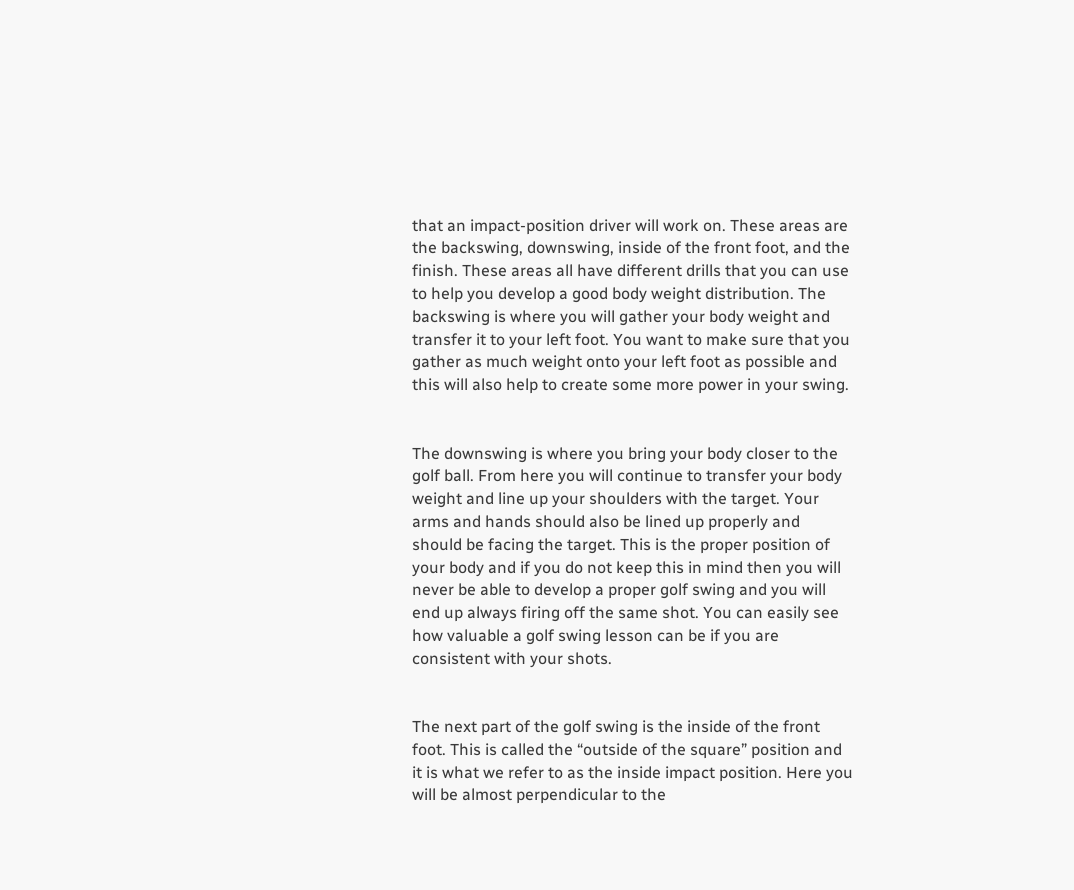that an impact-position driver will work on. These areas are the backswing, downswing, inside of the front foot, and the finish. These areas all have different drills that you can use to help you develop a good body weight distribution. The backswing is where you will gather your body weight and transfer it to your left foot. You want to make sure that you gather as much weight onto your left foot as possible and this will also help to create some more power in your swing.


The downswing is where you bring your body closer to the golf ball. From here you will continue to transfer your body weight and line up your shoulders with the target. Your arms and hands should also be lined up properly and should be facing the target. This is the proper position of your body and if you do not keep this in mind then you will never be able to develop a proper golf swing and you will end up always firing off the same shot. You can easily see how valuable a golf swing lesson can be if you are consistent with your shots.


The next part of the golf swing is the inside of the front foot. This is called the “outside of the square” position and it is what we refer to as the inside impact position. Here you will be almost perpendicular to the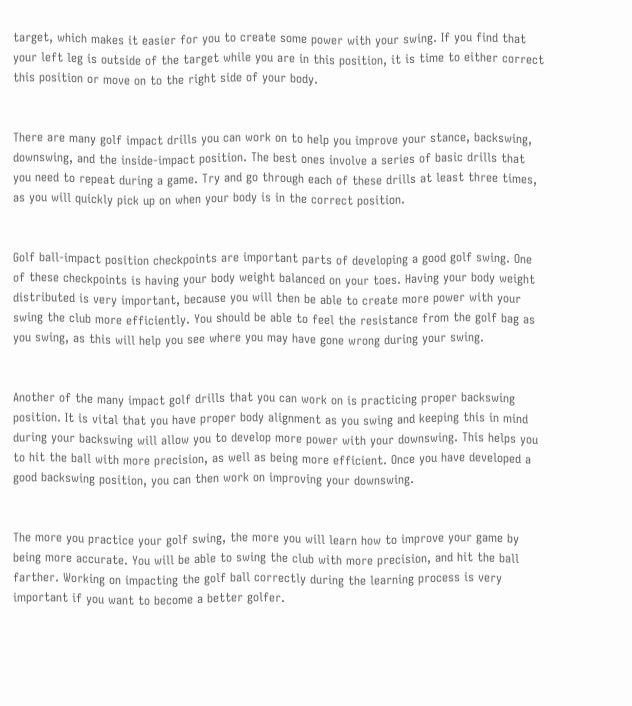target, which makes it easier for you to create some power with your swing. If you find that your left leg is outside of the target while you are in this position, it is time to either correct this position or move on to the right side of your body.


There are many golf impact drills you can work on to help you improve your stance, backswing, downswing, and the inside-impact position. The best ones involve a series of basic drills that you need to repeat during a game. Try and go through each of these drills at least three times, as you will quickly pick up on when your body is in the correct position.


Golf ball-impact position checkpoints are important parts of developing a good golf swing. One of these checkpoints is having your body weight balanced on your toes. Having your body weight distributed is very important, because you will then be able to create more power with your swing the club more efficiently. You should be able to feel the resistance from the golf bag as you swing, as this will help you see where you may have gone wrong during your swing.


Another of the many impact golf drills that you can work on is practicing proper backswing position. It is vital that you have proper body alignment as you swing and keeping this in mind during your backswing will allow you to develop more power with your downswing. This helps you to hit the ball with more precision, as well as being more efficient. Once you have developed a good backswing position, you can then work on improving your downswing.


The more you practice your golf swing, the more you will learn how to improve your game by being more accurate. You will be able to swing the club with more precision, and hit the ball farther. Working on impacting the golf ball correctly during the learning process is very important if you want to become a better golfer.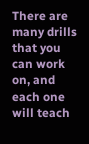There are many drills that you can work on, and each one will teach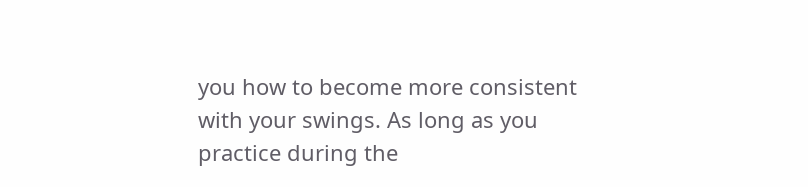you how to become more consistent with your swings. As long as you practice during the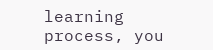learning process, you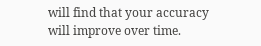will find that your accuracy will improve over time.